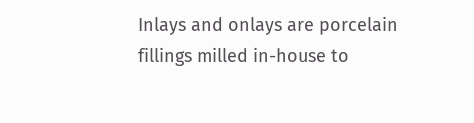Inlays and onlays are porcelain fillings milled in-house to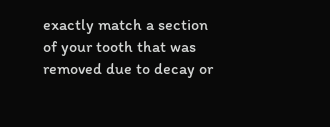exactly match a section of your tooth that was removed due to decay or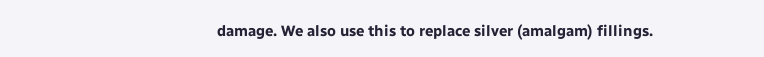damage. We also use this to replace silver (amalgam) fillings.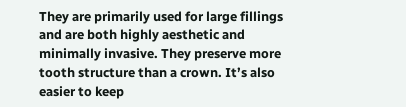They are primarily used for large fillings and are both highly aesthetic and minimally invasive. They preserve more tooth structure than a crown. It’s also easier to keep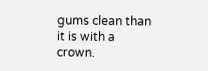gums clean than it is with a crown.